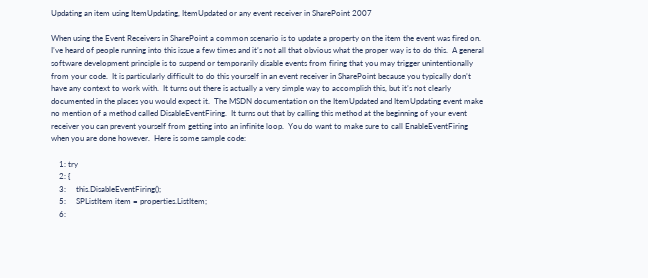Updating an item using ItemUpdating, ItemUpdated or any event receiver in SharePoint 2007

When using the Event Receivers in SharePoint a common scenario is to update a property on the item the event was fired on.  I’ve heard of people running into this issue a few times and it’s not all that obvious what the proper way is to do this.  A general software development principle is to suspend or temporarily disable events from firing that you may trigger unintentionally from your code.  It is particularly difficult to do this yourself in an event receiver in SharePoint because you typically don’t have any context to work with.  It turns out there is actually a very simple way to accomplish this, but it’s not clearly documented in the places you would expect it.  The MSDN documentation on the ItemUpdated and ItemUpdating event make no mention of a method called DisableEventFiring.  It turns out that by calling this method at the beginning of your event receiver you can prevent yourself from getting into an infinite loop.  You do want to make sure to call EnableEventFiring when you are done however.  Here is some sample code:

    1: try
    2: {
    3:     this.DisableEventFiring();
    5:     SPListItem item = properties.ListItem;
    6: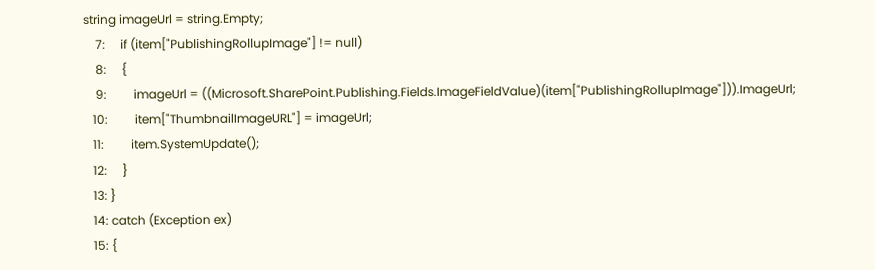string imageUrl = string.Empty;
    7:     if (item["PublishingRollupImage"] != null)
    8:     {
    9:         imageUrl = ((Microsoft.SharePoint.Publishing.Fields.ImageFieldValue)(item["PublishingRollupImage"])).ImageUrl;
   10:         item["ThumbnailImageURL"] = imageUrl;
   11:         item.SystemUpdate();
   12:     }
   13: }
   14: catch (Exception ex)
   15: {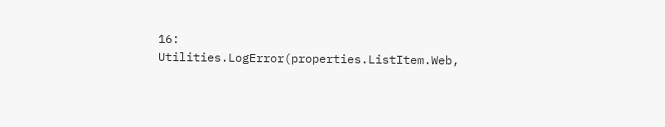16:     Utilities.LogError(properties.ListItem.Web,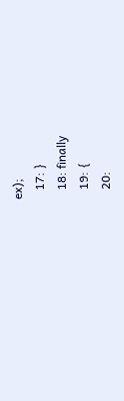ex);
   17: }
   18: finally
   19: {
   20: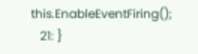this.EnableEventFiring();
   21: }